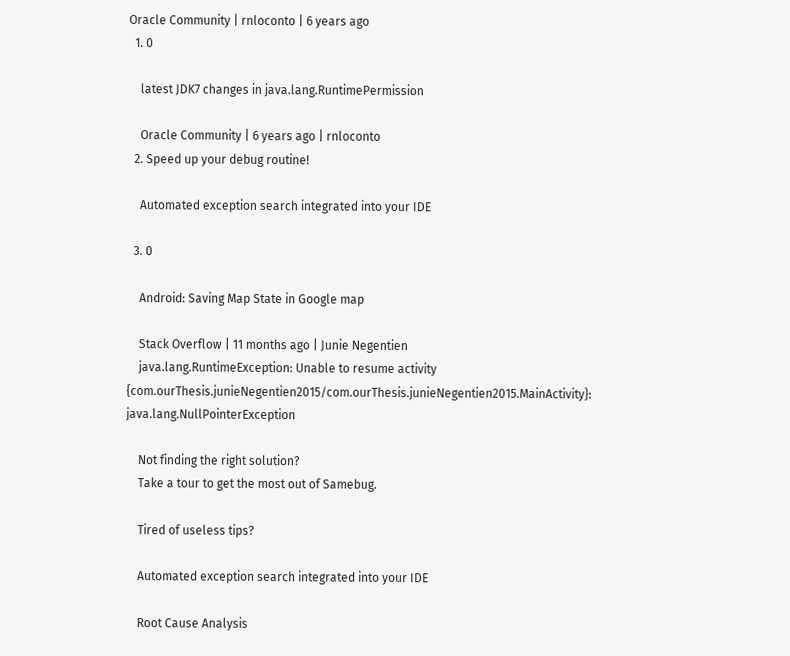Oracle Community | rnloconto | 6 years ago
  1. 0

    latest JDK7 changes in java.lang.RuntimePermission

    Oracle Community | 6 years ago | rnloconto
  2. Speed up your debug routine!

    Automated exception search integrated into your IDE

  3. 0

    Android: Saving Map State in Google map

    Stack Overflow | 11 months ago | Junie Negentien
    java.lang.RuntimeException: Unable to resume activity {com.ourThesis.junieNegentien2015/com.ourThesis.junieNegentien2015.MainActivity}: java.lang.NullPointerException

    Not finding the right solution?
    Take a tour to get the most out of Samebug.

    Tired of useless tips?

    Automated exception search integrated into your IDE

    Root Cause Analysis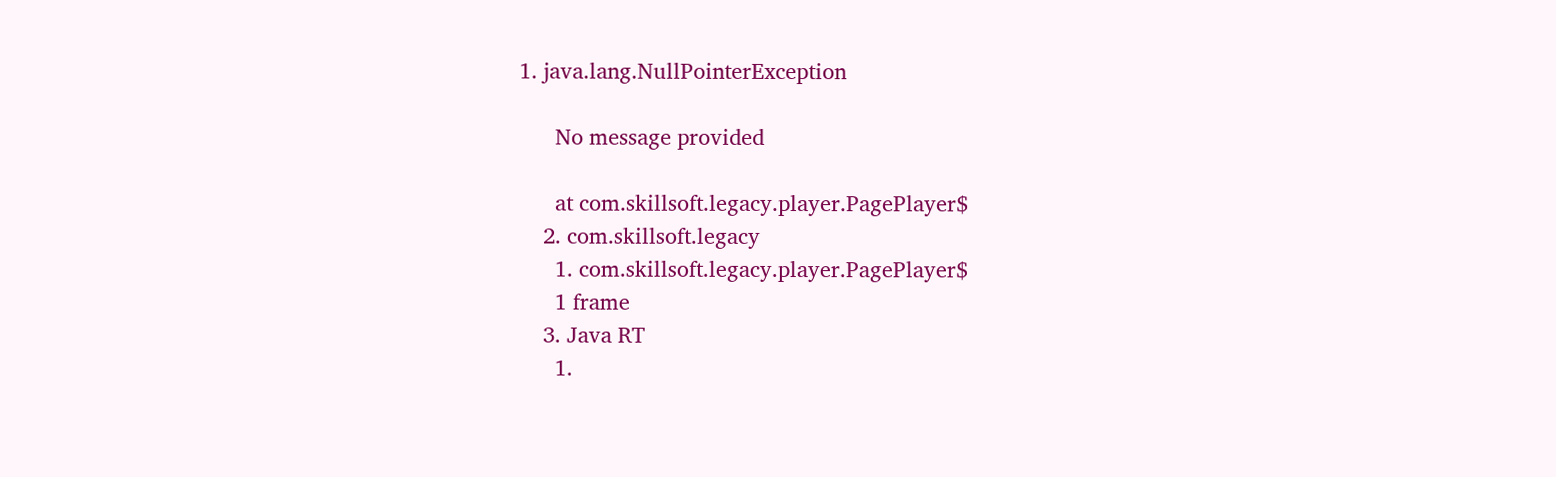1. java.lang.NullPointerException

      No message provided

      at com.skillsoft.legacy.player.PagePlayer$
    2. com.skillsoft.legacy
      1. com.skillsoft.legacy.player.PagePlayer$
      1 frame
    3. Java RT
      1.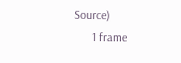Source)
      1 frame